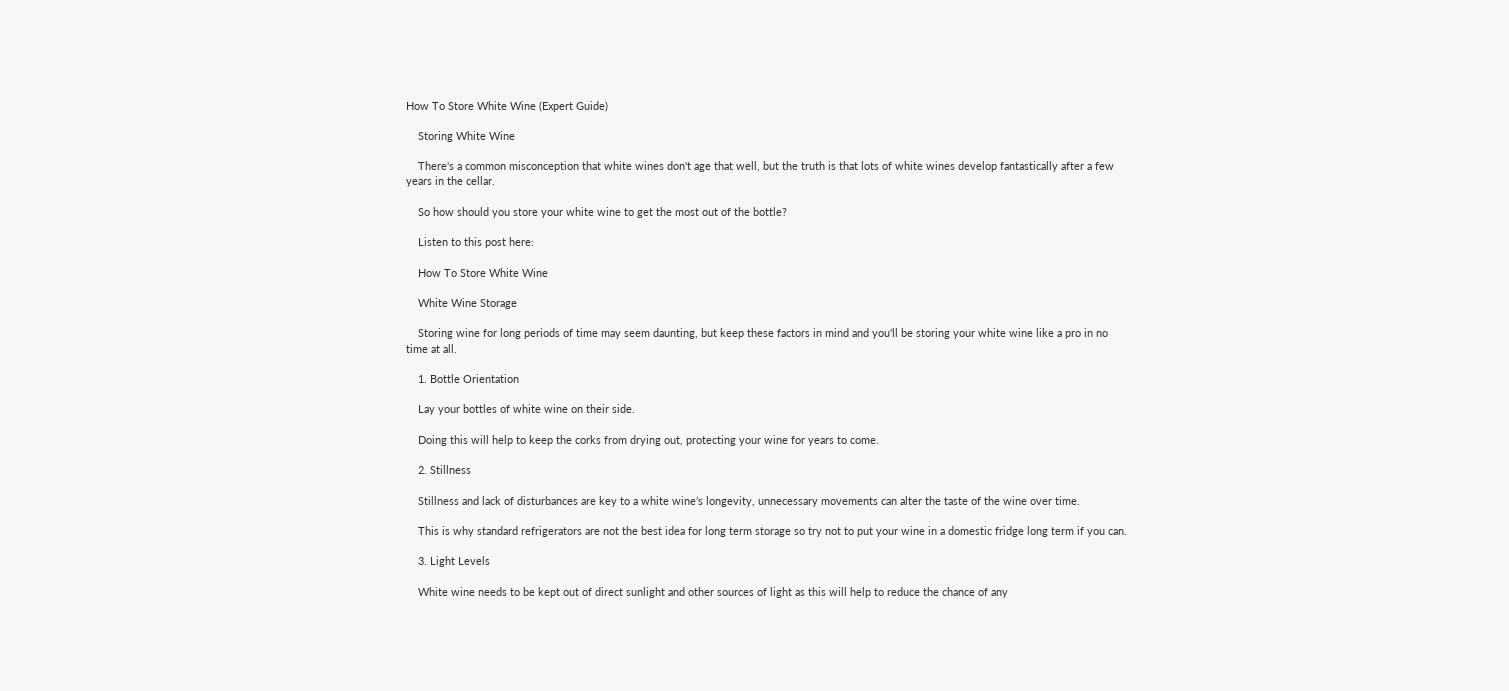How To Store White Wine (Expert Guide)

    Storing White Wine

    There's a common misconception that white wines don't age that well, but the truth is that lots of white wines develop fantastically after a few years in the cellar.

    So how should you store your white wine to get the most out of the bottle?

    Listen to this post here:

    How To Store White Wine

    White Wine Storage

    Storing wine for long periods of time may seem daunting, but keep these factors in mind and you'll be storing your white wine like a pro in no time at all.

    1. Bottle Orientation

    Lay your bottles of white wine on their side.

    Doing this will help to keep the corks from drying out, protecting your wine for years to come.

    2. Stillness

    Stillness and lack of disturbances are key to a white wine’s longevity, unnecessary movements can alter the taste of the wine over time.

    This is why standard refrigerators are not the best idea for long term storage so try not to put your wine in a domestic fridge long term if you can.

    3. Light Levels

    White wine needs to be kept out of direct sunlight and other sources of light as this will help to reduce the chance of any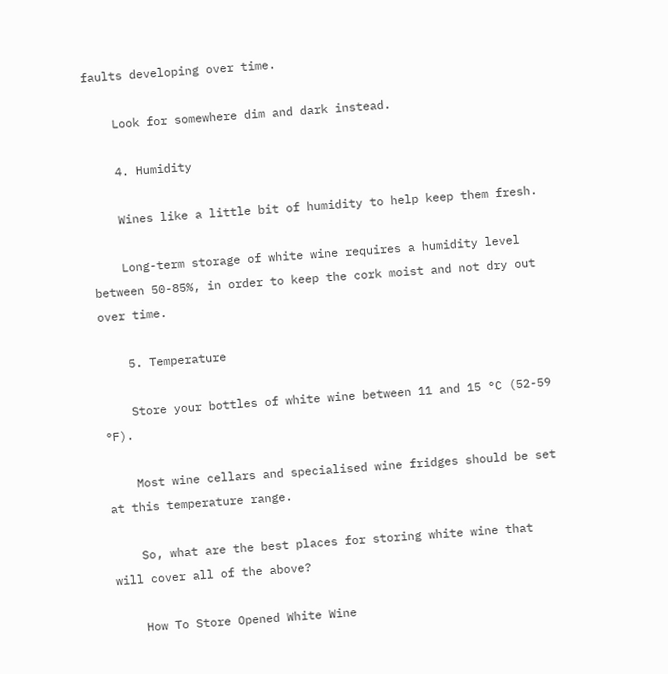faults developing over time.

    Look for somewhere dim and dark instead.

    4. Humidity

    Wines like a little bit of humidity to help keep them fresh.

    Long-term storage of white wine requires a humidity level between 50-85%, in order to keep the cork moist and not dry out over time.

    5. Temperature

    Store your bottles of white wine between 11 and 15 °C (52-59 °F).

    Most wine cellars and specialised wine fridges should be set at this temperature range.

    So, what are the best places for storing white wine that will cover all of the above?

    How To Store Opened White Wine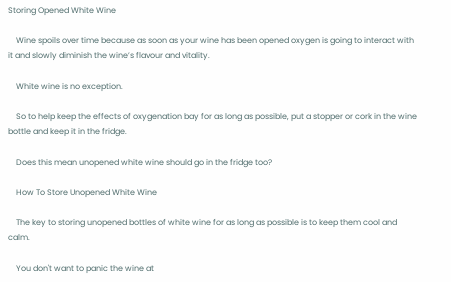Storing Opened White Wine

    Wine spoils over time because as soon as your wine has been opened oxygen is going to interact with it and slowly diminish the wine’s flavour and vitality.

    White wine is no exception.

    So to help keep the effects of oxygenation bay for as long as possible, put a stopper or cork in the wine bottle and keep it in the fridge.

    Does this mean unopened white wine should go in the fridge too?

    How To Store Unopened White Wine

    The key to storing unopened bottles of white wine for as long as possible is to keep them cool and calm.

    You don't want to panic the wine at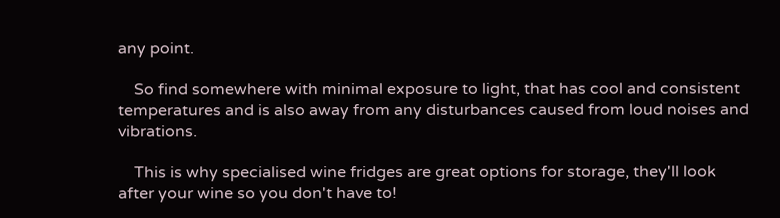any point.

    So find somewhere with minimal exposure to light, that has cool and consistent temperatures and is also away from any disturbances caused from loud noises and vibrations.

    This is why specialised wine fridges are great options for storage, they'll look after your wine so you don't have to!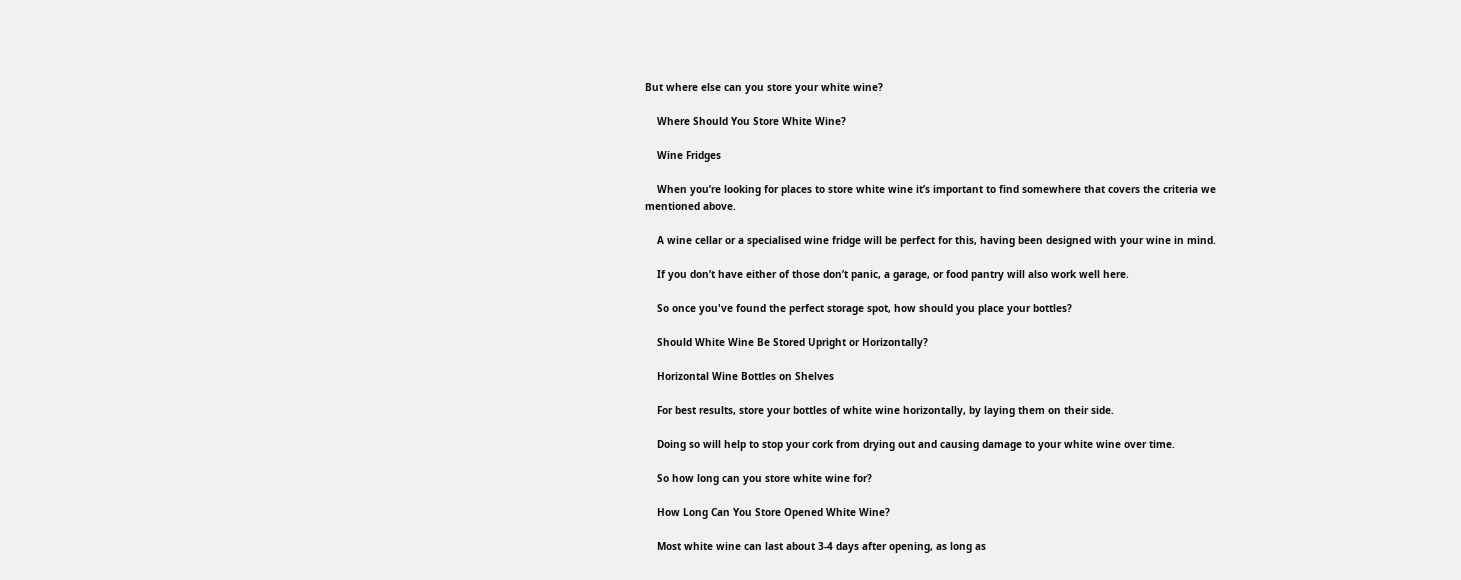But where else can you store your white wine?

    Where Should You Store White Wine?

    Wine Fridges

    When you’re looking for places to store white wine it’s important to find somewhere that covers the criteria we mentioned above.

    A wine cellar or a specialised wine fridge will be perfect for this, having been designed with your wine in mind.

    If you don’t have either of those don’t panic, a garage, or food pantry will also work well here.

    So once you've found the perfect storage spot, how should you place your bottles?

    Should White Wine Be Stored Upright or Horizontally?

    Horizontal Wine Bottles on Shelves

    For best results, store your bottles of white wine horizontally, by laying them on their side.

    Doing so will help to stop your cork from drying out and causing damage to your white wine over time.

    So how long can you store white wine for?

    How Long Can You Store Opened White Wine?

    Most white wine can last about 3-4 days after opening, as long as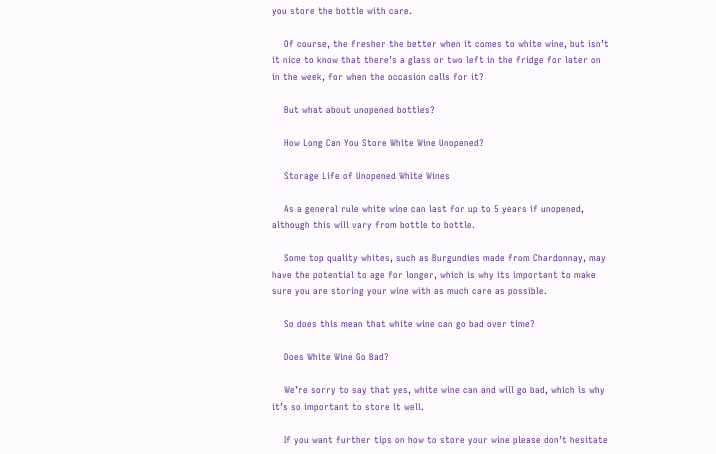you store the bottle with care.

    Of course, the fresher the better when it comes to white wine, but isn’t it nice to know that there’s a glass or two left in the fridge for later on in the week, for when the occasion calls for it?

    But what about unopened bottles?

    How Long Can You Store White Wine Unopened?

    Storage Life of Unopened White Wines

    As a general rule white wine can last for up to 5 years if unopened, although this will vary from bottle to bottle.

    Some top quality whites, such as Burgundies made from Chardonnay, may have the potential to age for longer, which is why its important to make sure you are storing your wine with as much care as possible.

    So does this mean that white wine can go bad over time?

    Does White Wine Go Bad?

    We’re sorry to say that yes, white wine can and will go bad, which is why it’s so important to store it well.

    If you want further tips on how to store your wine please don’t hesitate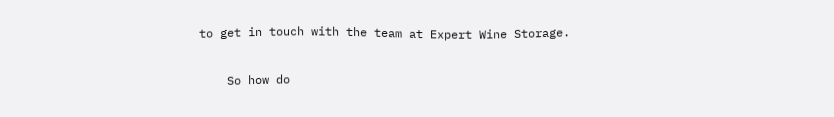to get in touch with the team at Expert Wine Storage.

    So how do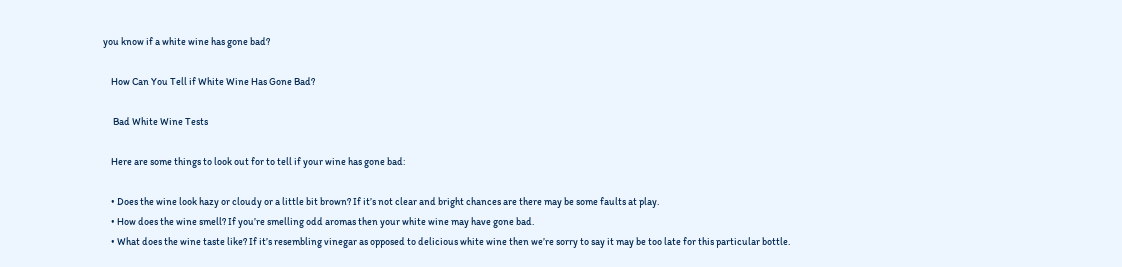you know if a white wine has gone bad?

    How Can You Tell if White Wine Has Gone Bad?

     Bad White Wine Tests

    Here are some things to look out for to tell if your wine has gone bad:

    • Does the wine look hazy or cloudy or a little bit brown? If it’s not clear and bright chances are there may be some faults at play.
    • How does the wine smell? If you’re smelling odd aromas then your white wine may have gone bad.
    • What does the wine taste like? If it’s resembling vinegar as opposed to delicious white wine then we’re sorry to say it may be too late for this particular bottle.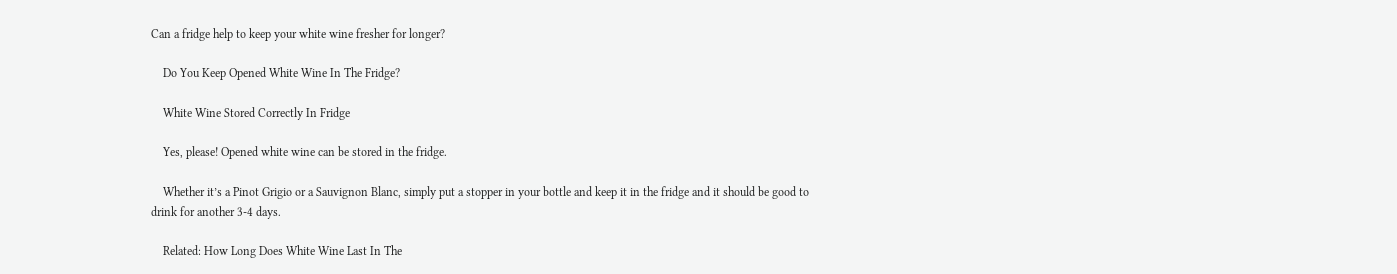Can a fridge help to keep your white wine fresher for longer?

    Do You Keep Opened White Wine In The Fridge?

    White Wine Stored Correctly In Fridge

    Yes, please! Opened white wine can be stored in the fridge.

    Whether it’s a Pinot Grigio or a Sauvignon Blanc, simply put a stopper in your bottle and keep it in the fridge and it should be good to drink for another 3-4 days.

    Related: How Long Does White Wine Last In The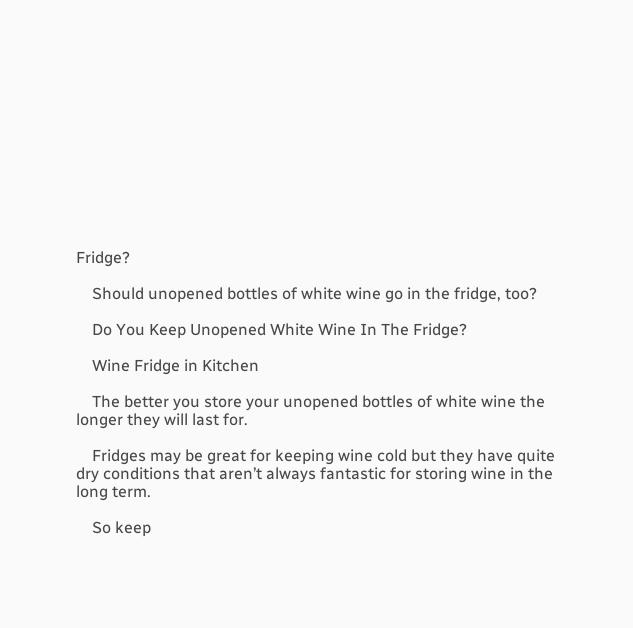Fridge?

    Should unopened bottles of white wine go in the fridge, too?

    Do You Keep Unopened White Wine In The Fridge?

    Wine Fridge in Kitchen

    The better you store your unopened bottles of white wine the longer they will last for.

    Fridges may be great for keeping wine cold but they have quite dry conditions that aren’t always fantastic for storing wine in the long term.

    So keep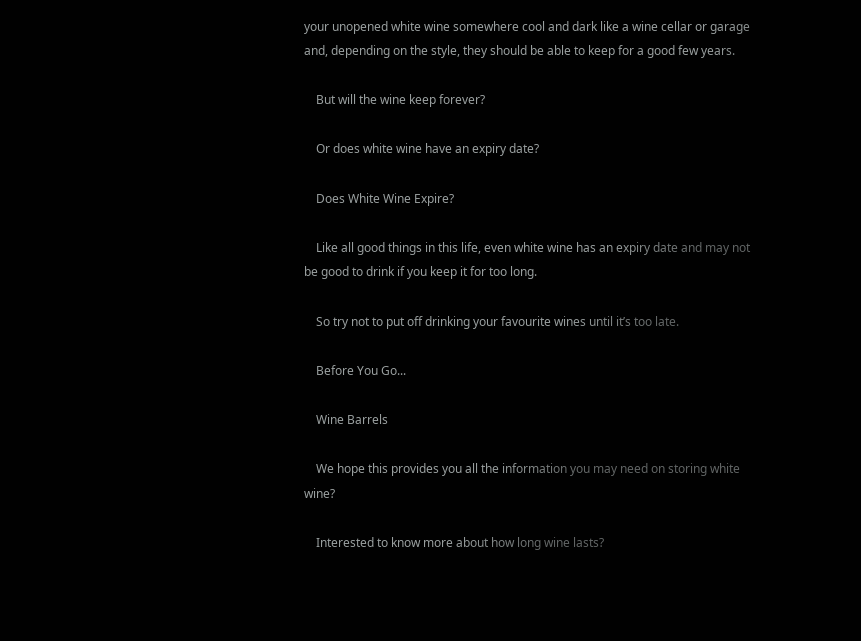your unopened white wine somewhere cool and dark like a wine cellar or garage and, depending on the style, they should be able to keep for a good few years.

    But will the wine keep forever?

    Or does white wine have an expiry date?

    Does White Wine Expire?

    Like all good things in this life, even white wine has an expiry date and may not be good to drink if you keep it for too long.

    So try not to put off drinking your favourite wines until it’s too late.

    Before You Go...

    Wine Barrels

    We hope this provides you all the information you may need on storing white wine?

    Interested to know more about how long wine lasts?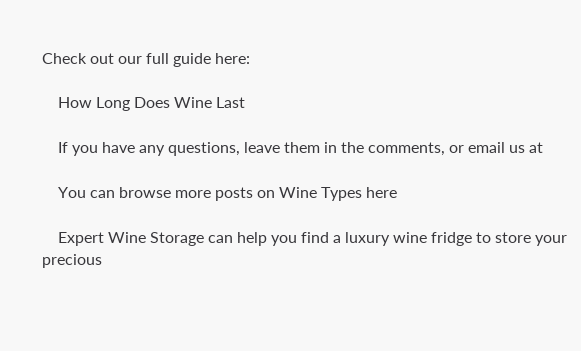Check out our full guide here:

    How Long Does Wine Last

    If you have any questions, leave them in the comments, or email us at

    You can browse more posts on Wine Types here

    Expert Wine Storage can help you find a luxury wine fridge to store your precious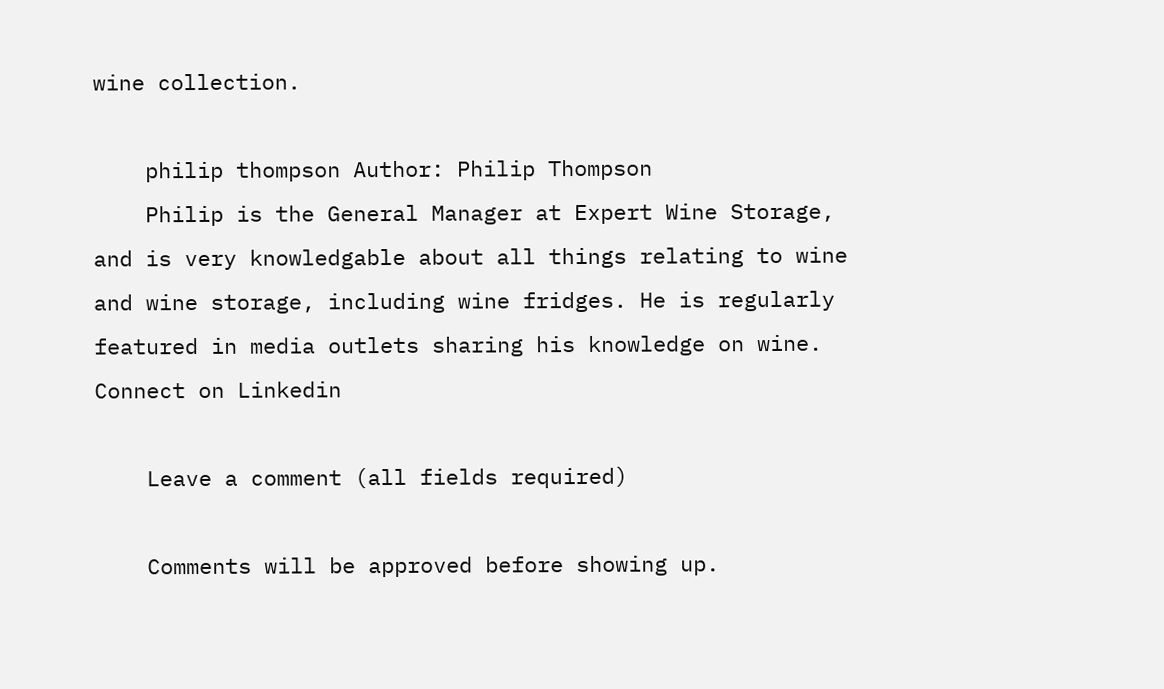wine collection.

    philip thompson Author: Philip Thompson
    Philip is the General Manager at Expert Wine Storage, and is very knowledgable about all things relating to wine and wine storage, including wine fridges. He is regularly featured in media outlets sharing his knowledge on wine. Connect on Linkedin

    Leave a comment (all fields required)

    Comments will be approved before showing up.